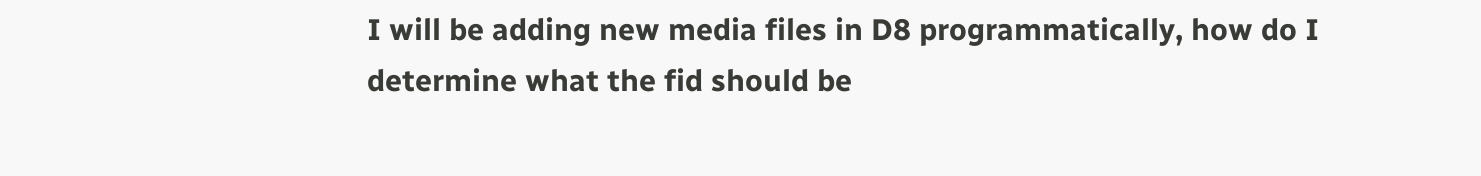I will be adding new media files in D8 programmatically, how do I determine what the fid should be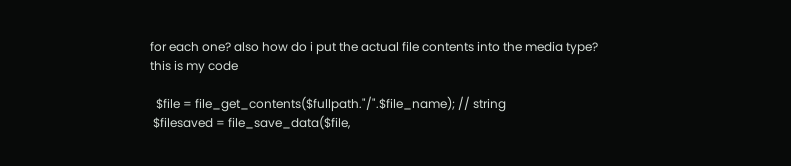for each one? also how do i put the actual file contents into the media type?
this is my code

  $file = file_get_contents($fullpath."/".$file_name); // string
 $filesaved = file_save_data($file,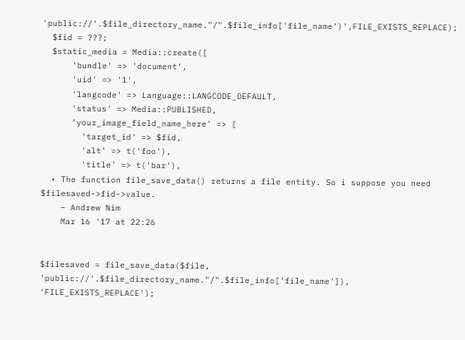'public://'.$file_directory_name."/".$file_info['file_name')',FILE_EXISTS_REPLACE);
  $fid = ???;
  $static_media = Media::create([
      'bundle' => 'document',
      'uid' => '1',
      'langcode' => Language::LANGCODE_DEFAULT,
      'status' => Media::PUBLISHED,
      'your_image_field_name_here' => [
        'target_id' => $fid,
        'alt' => t('foo'),
        'title' => t('bar'),
  • The function file_save_data() returns a file entity. So i suppose you need $filesaved->fid->value.
    – Andrew Nim
    Mar 16 '17 at 22:26


$filesaved = file_save_data($file, 'public://'.$file_directory_name."/".$file_info['file_name']), 'FILE_EXISTS_REPLACE');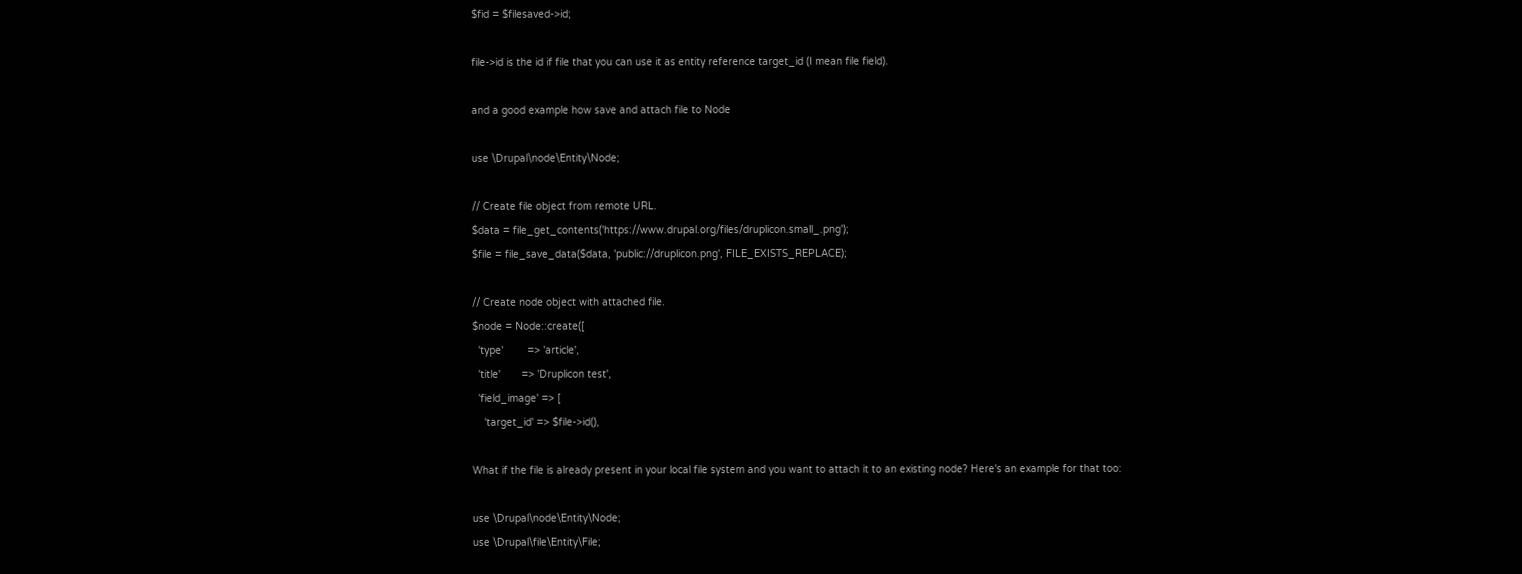$fid = $filesaved->id;

file->id is the id if file that you can use it as entity reference target_id (I mean file field).

and a good example how save and attach file to Node

use \Drupal\node\Entity\Node;

// Create file object from remote URL.
$data = file_get_contents('https://www.drupal.org/files/druplicon.small_.png');
$file = file_save_data($data, 'public://druplicon.png', FILE_EXISTS_REPLACE);

// Create node object with attached file.
$node = Node::create([
  'type'        => 'article',
  'title'       => 'Druplicon test',
  'field_image' => [
    'target_id' => $file->id(),

What if the file is already present in your local file system and you want to attach it to an existing node? Here's an example for that too:

use \Drupal\node\Entity\Node;
use \Drupal\file\Entity\File;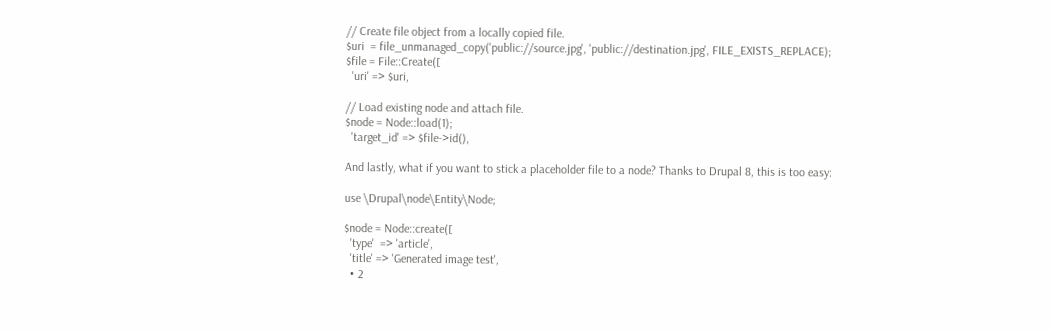// Create file object from a locally copied file.
$uri  = file_unmanaged_copy('public://source.jpg', 'public://destination.jpg', FILE_EXISTS_REPLACE);
$file = File::Create([
  'uri' => $uri,

// Load existing node and attach file.
$node = Node::load(1);
  'target_id' => $file->id(),

And lastly, what if you want to stick a placeholder file to a node? Thanks to Drupal 8, this is too easy:

use \Drupal\node\Entity\Node;

$node = Node::create([
  'type'  => 'article',
  'title' => 'Generated image test',
  • 2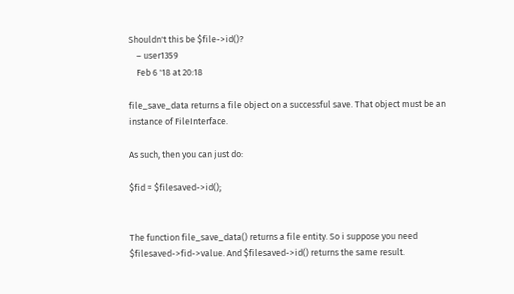Shouldn't this be $file->id()?
    – user1359
    Feb 6 '18 at 20:18

file_save_data returns a file object on a successful save. That object must be an instance of FileInterface.

As such, then you can just do:

$fid = $filesaved->id();


The function file_save_data() returns a file entity. So i suppose you need $filesaved->fid->value. And $filesaved->id() returns the same result.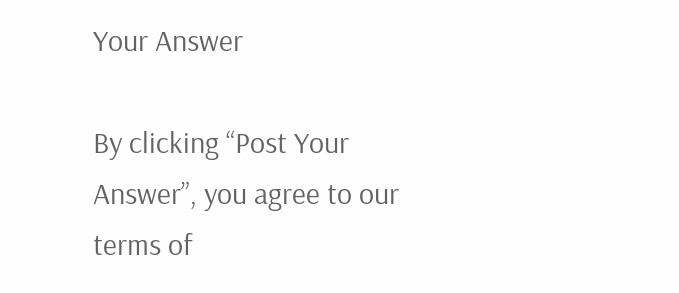Your Answer

By clicking “Post Your Answer”, you agree to our terms of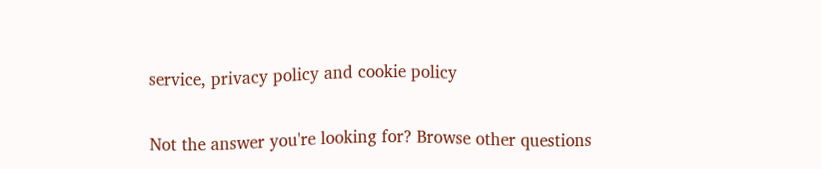service, privacy policy and cookie policy

Not the answer you're looking for? Browse other questions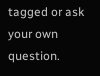tagged or ask your own question.